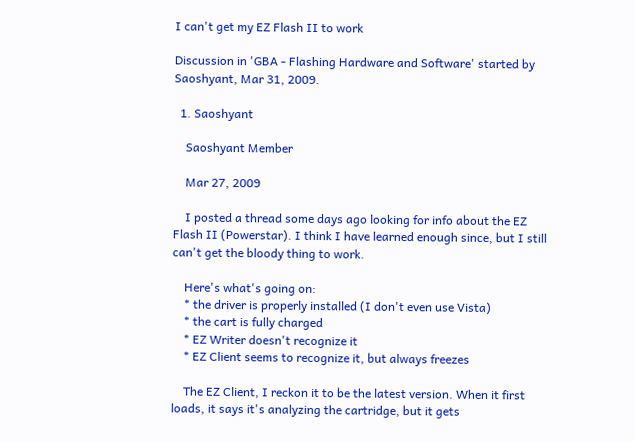I can't get my EZ Flash II to work

Discussion in 'GBA - Flashing Hardware and Software' started by Saoshyant, Mar 31, 2009.

  1. Saoshyant

    Saoshyant Member

    Mar 27, 2009

    I posted a thread some days ago looking for info about the EZ Flash II (Powerstar). I think I have learned enough since, but I still can't get the bloody thing to work.

    Here's what's going on:
    * the driver is properly installed (I don't even use Vista)
    * the cart is fully charged
    * EZ Writer doesn't recognize it
    * EZ Client seems to recognize it, but always freezes

    The EZ Client, I reckon it to be the latest version. When it first loads, it says it's analyzing the cartridge, but it gets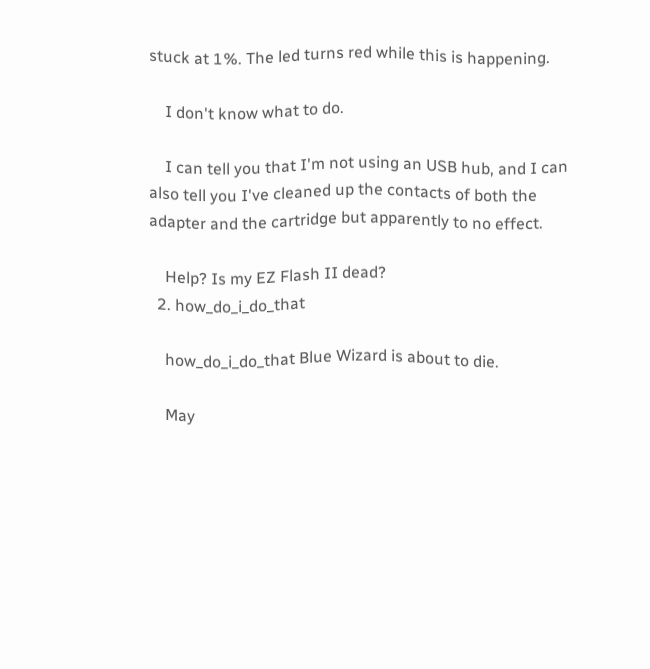stuck at 1%. The led turns red while this is happening.

    I don't know what to do.

    I can tell you that I'm not using an USB hub, and I can also tell you I've cleaned up the contacts of both the adapter and the cartridge but apparently to no effect.

    Help? Is my EZ Flash II dead?
  2. how_do_i_do_that

    how_do_i_do_that Blue Wizard is about to die.

    May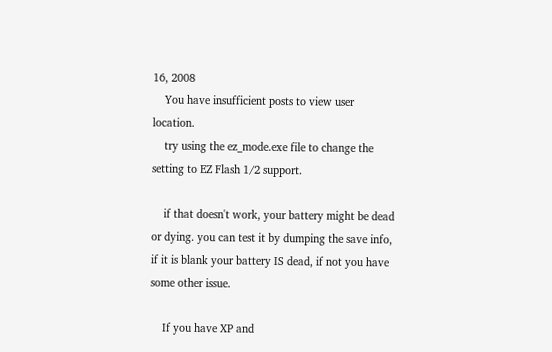16, 2008
    You have insufficient posts to view user location.
    try using the ez_mode.exe file to change the setting to EZ Flash 1/2 support.

    if that doesn't work, your battery might be dead or dying. you can test it by dumping the save info, if it is blank your battery IS dead, if not you have some other issue.

    If you have XP and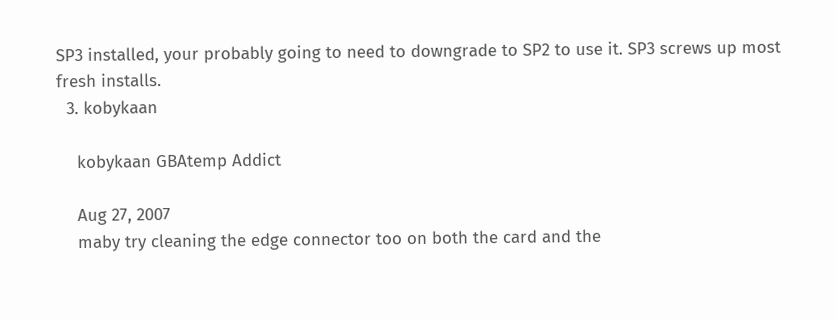SP3 installed, your probably going to need to downgrade to SP2 to use it. SP3 screws up most fresh installs.
  3. kobykaan

    kobykaan GBAtemp Addict

    Aug 27, 2007
    maby try cleaning the edge connector too on both the card and the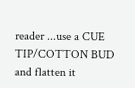reader ...use a CUE TIP/COTTON BUD and flatten it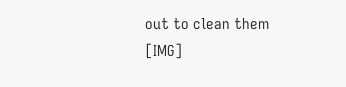out to clean them [IMG]